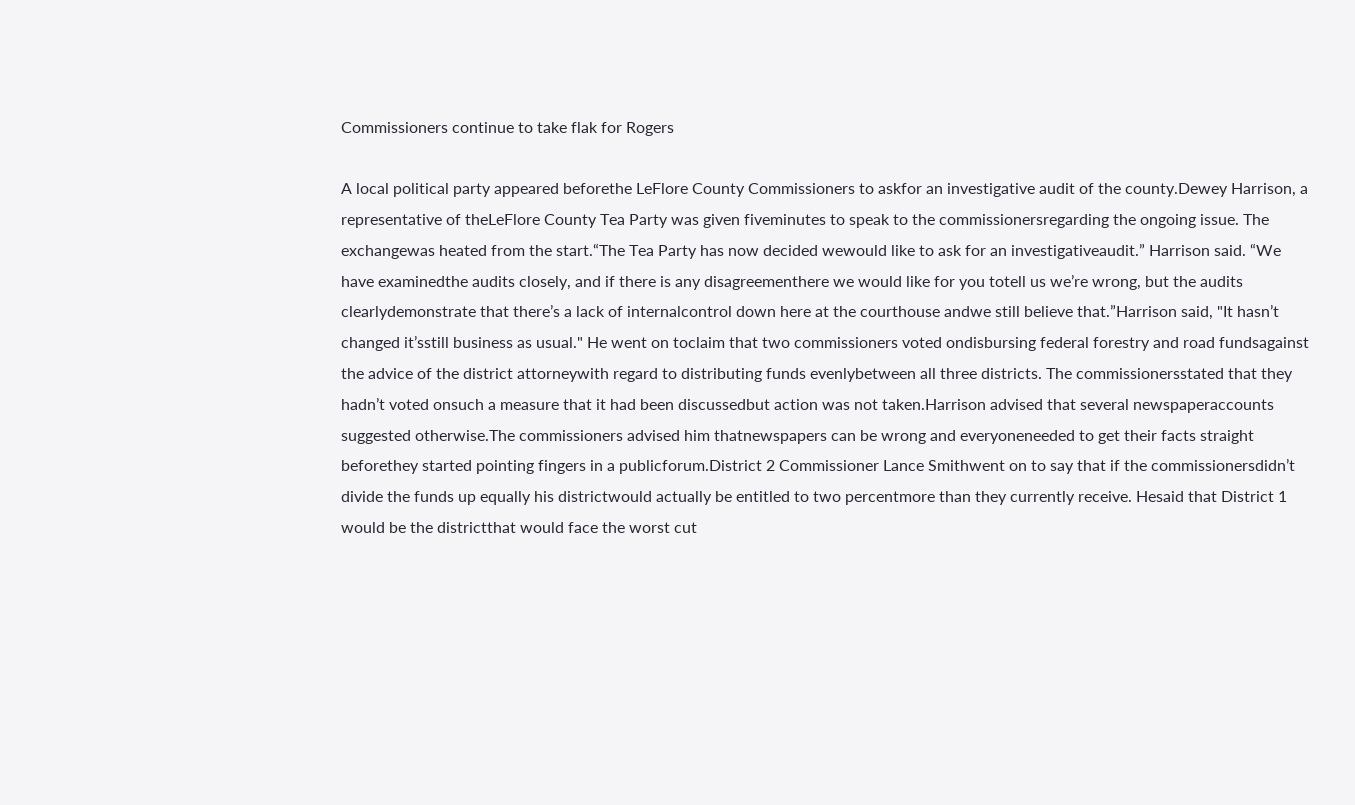Commissioners continue to take flak for Rogers

A local political party appeared beforethe LeFlore County Commissioners to askfor an investigative audit of the county.Dewey Harrison, a representative of theLeFlore County Tea Party was given fiveminutes to speak to the commissionersregarding the ongoing issue. The exchangewas heated from the start.“The Tea Party has now decided wewould like to ask for an investigativeaudit.” Harrison said. “We have examinedthe audits closely, and if there is any disagreementhere we would like for you totell us we’re wrong, but the audits clearlydemonstrate that there’s a lack of internalcontrol down here at the courthouse andwe still believe that.”Harrison said, "It hasn’t changed it’sstill business as usual." He went on toclaim that two commissioners voted ondisbursing federal forestry and road fundsagainst the advice of the district attorneywith regard to distributing funds evenlybetween all three districts. The commissionersstated that they hadn’t voted onsuch a measure that it had been discussedbut action was not taken.Harrison advised that several newspaperaccounts suggested otherwise.The commissioners advised him thatnewspapers can be wrong and everyoneneeded to get their facts straight beforethey started pointing fingers in a publicforum.District 2 Commissioner Lance Smithwent on to say that if the commissionersdidn’t divide the funds up equally his districtwould actually be entitled to two percentmore than they currently receive. Hesaid that District 1 would be the districtthat would face the worst cut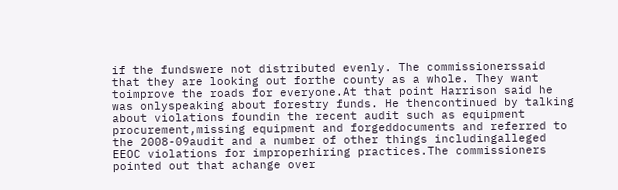if the fundswere not distributed evenly. The commissionerssaid that they are looking out forthe county as a whole. They want toimprove the roads for everyone.At that point Harrison said he was onlyspeaking about forestry funds. He thencontinued by talking about violations foundin the recent audit such as equipment procurement,missing equipment and forgeddocuments and referred to the 2008-09audit and a number of other things includingalleged EEOC violations for improperhiring practices.The commissioners pointed out that achange over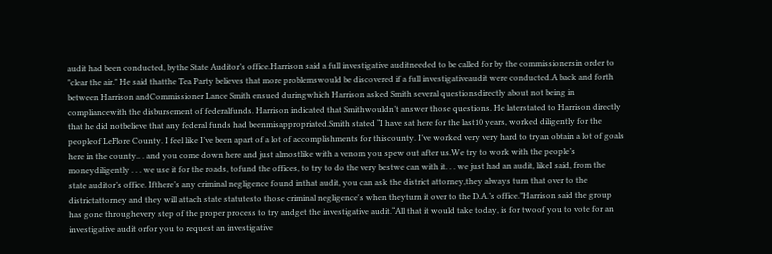audit had been conducted, bythe State Auditor’s office.Harrison said a full investigative auditneeded to be called for by the commissionersin order to "clear the air." He said thatthe Tea Party believes that more problemswould be discovered if a full investigativeaudit were conducted.A back and forth between Harrison andCommissioner Lance Smith ensued duringwhich Harrison asked Smith several questionsdirectly about not being in compliancewith the disbursement of federalfunds. Harrison indicated that Smithwouldn’t answer those questions. He laterstated to Harrison directly that he did notbelieve that any federal funds had beenmisappropriated.Smith stated “I have sat here for the last10 years, worked diligently for the peopleof LeFlore County. I feel like I’ve been apart of a lot of accomplishments for thiscounty. I’ve worked very very hard to tryan obtain a lot of goals here in the county.. . and you come down here and just almostlike with a venom you spew out after us.We try to work with the people’s moneydiligently . . . we use it for the roads, tofund the offices, to try to do the very bestwe can with it. . . we just had an audit, likeI said, from the state auditor’s office. Ifthere’s any criminal negligence found inthat audit, you can ask the district attorney,they always turn that over to the districtattorney and they will attach state statutesto those criminal negligence's when theyturn it over to the D.A.’s office.”Harrison said the group has gone throughevery step of the proper process to try andget the investigative audit.“All that it would take today, is for twoof you to vote for an investigative audit orfor you to request an investigative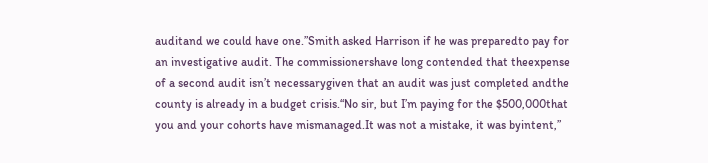auditand we could have one.”Smith asked Harrison if he was preparedto pay for an investigative audit. The commissionershave long contended that theexpense of a second audit isn’t necessarygiven that an audit was just completed andthe county is already in a budget crisis.“No sir, but I’m paying for the $500,000that you and your cohorts have mismanaged.It was not a mistake, it was byintent,”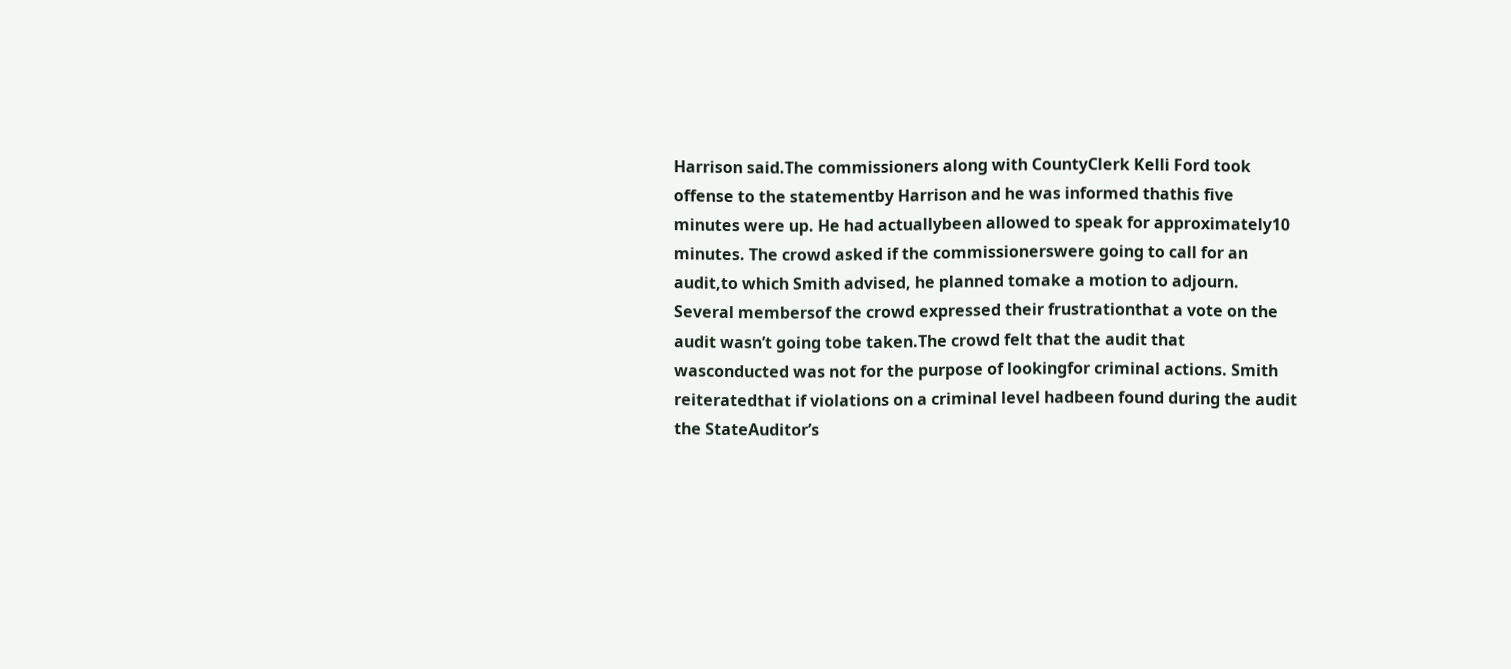Harrison said.The commissioners along with CountyClerk Kelli Ford took offense to the statementby Harrison and he was informed thathis five minutes were up. He had actuallybeen allowed to speak for approximately10 minutes. The crowd asked if the commissionerswere going to call for an audit,to which Smith advised, he planned tomake a motion to adjourn. Several membersof the crowd expressed their frustrationthat a vote on the audit wasn’t going tobe taken.The crowd felt that the audit that wasconducted was not for the purpose of lookingfor criminal actions. Smith reiteratedthat if violations on a criminal level hadbeen found during the audit the StateAuditor’s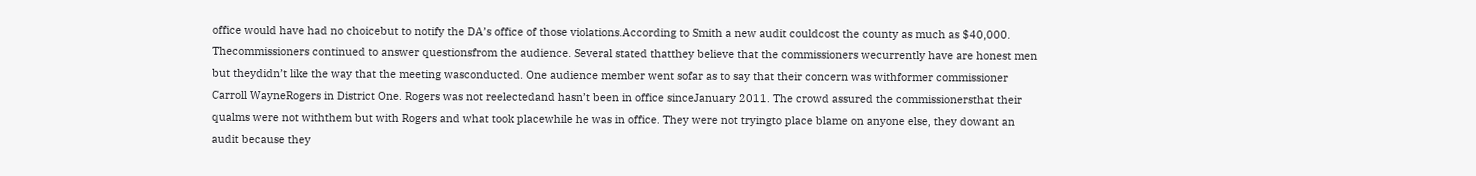office would have had no choicebut to notify the DA’s office of those violations.According to Smith a new audit couldcost the county as much as $40,000. Thecommissioners continued to answer questionsfrom the audience. Several stated thatthey believe that the commissioners wecurrently have are honest men but theydidn’t like the way that the meeting wasconducted. One audience member went sofar as to say that their concern was withformer commissioner Carroll WayneRogers in District One. Rogers was not reelectedand hasn’t been in office sinceJanuary 2011. The crowd assured the commissionersthat their qualms were not withthem but with Rogers and what took placewhile he was in office. They were not tryingto place blame on anyone else, they dowant an audit because they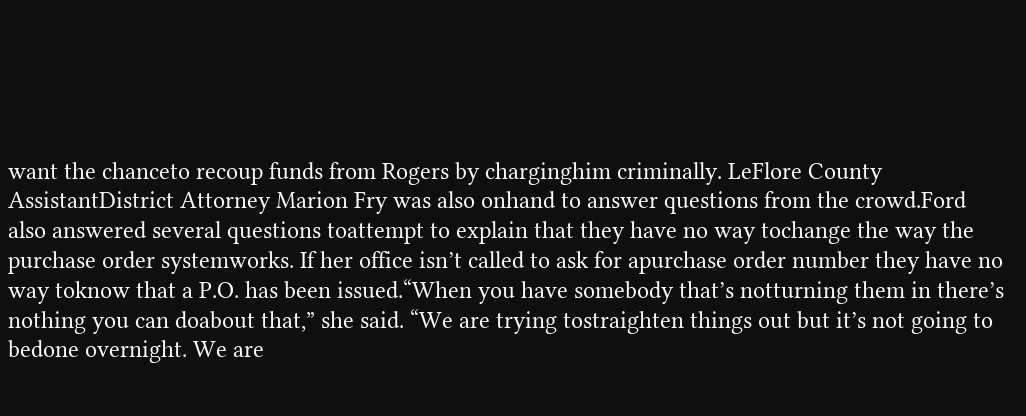want the chanceto recoup funds from Rogers by charginghim criminally. LeFlore County AssistantDistrict Attorney Marion Fry was also onhand to answer questions from the crowd.Ford also answered several questions toattempt to explain that they have no way tochange the way the purchase order systemworks. If her office isn’t called to ask for apurchase order number they have no way toknow that a P.O. has been issued.“When you have somebody that’s notturning them in there’s nothing you can doabout that,” she said. “We are trying tostraighten things out but it’s not going to bedone overnight. We are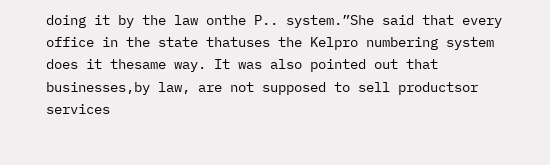doing it by the law onthe P.. system.”She said that every office in the state thatuses the Kelpro numbering system does it thesame way. It was also pointed out that businesses,by law, are not supposed to sell productsor services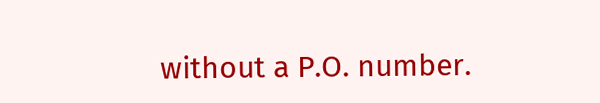without a P.O. number.